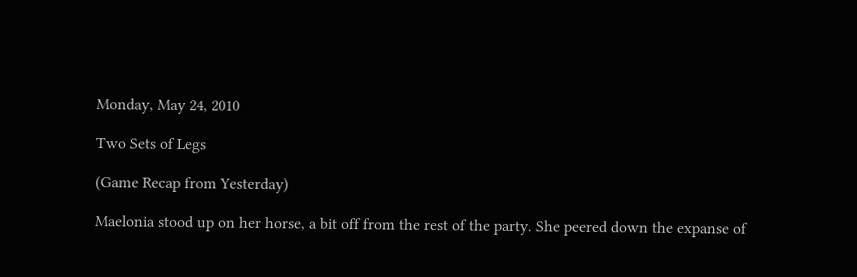Monday, May 24, 2010

Two Sets of Legs

(Game Recap from Yesterday)

Maelonia stood up on her horse, a bit off from the rest of the party. She peered down the expanse of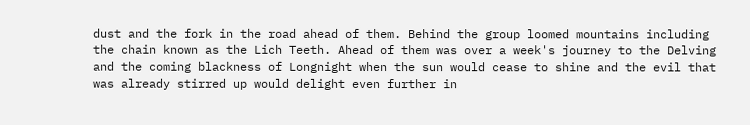dust and the fork in the road ahead of them. Behind the group loomed mountains including the chain known as the Lich Teeth. Ahead of them was over a week's journey to the Delving and the coming blackness of Longnight when the sun would cease to shine and the evil that was already stirred up would delight even further in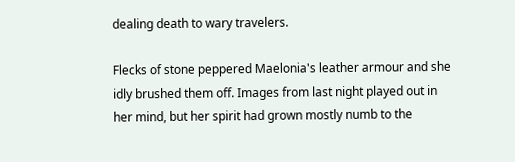dealing death to wary travelers.

Flecks of stone peppered Maelonia's leather armour and she idly brushed them off. Images from last night played out in her mind, but her spirit had grown mostly numb to the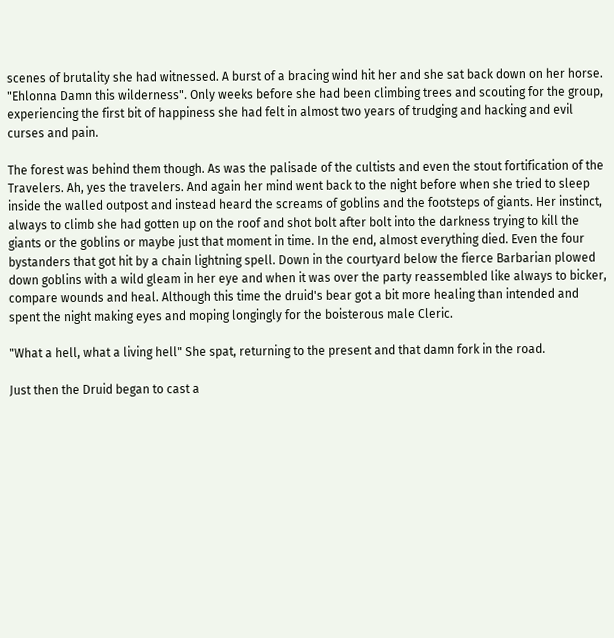scenes of brutality she had witnessed. A burst of a bracing wind hit her and she sat back down on her horse. "Ehlonna Damn this wilderness". Only weeks before she had been climbing trees and scouting for the group, experiencing the first bit of happiness she had felt in almost two years of trudging and hacking and evil curses and pain.

The forest was behind them though. As was the palisade of the cultists and even the stout fortification of the Travelers. Ah, yes the travelers. And again her mind went back to the night before when she tried to sleep inside the walled outpost and instead heard the screams of goblins and the footsteps of giants. Her instinct, always to climb she had gotten up on the roof and shot bolt after bolt into the darkness trying to kill the giants or the goblins or maybe just that moment in time. In the end, almost everything died. Even the four bystanders that got hit by a chain lightning spell. Down in the courtyard below the fierce Barbarian plowed down goblins with a wild gleam in her eye and when it was over the party reassembled like always to bicker, compare wounds and heal. Although this time the druid's bear got a bit more healing than intended and spent the night making eyes and moping longingly for the boisterous male Cleric.

"What a hell, what a living hell" She spat, returning to the present and that damn fork in the road.

Just then the Druid began to cast a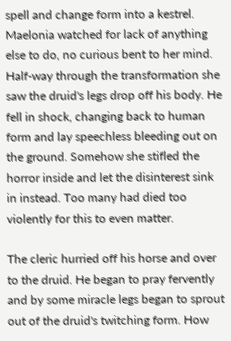spell and change form into a kestrel. Maelonia watched for lack of anything else to do, no curious bent to her mind. Half-way through the transformation she saw the druid's legs drop off his body. He fell in shock, changing back to human form and lay speechless bleeding out on the ground. Somehow she stifled the horror inside and let the disinterest sink in instead. Too many had died too violently for this to even matter.

The cleric hurried off his horse and over to the druid. He began to pray fervently and by some miracle legs began to sprout out of the druid's twitching form. How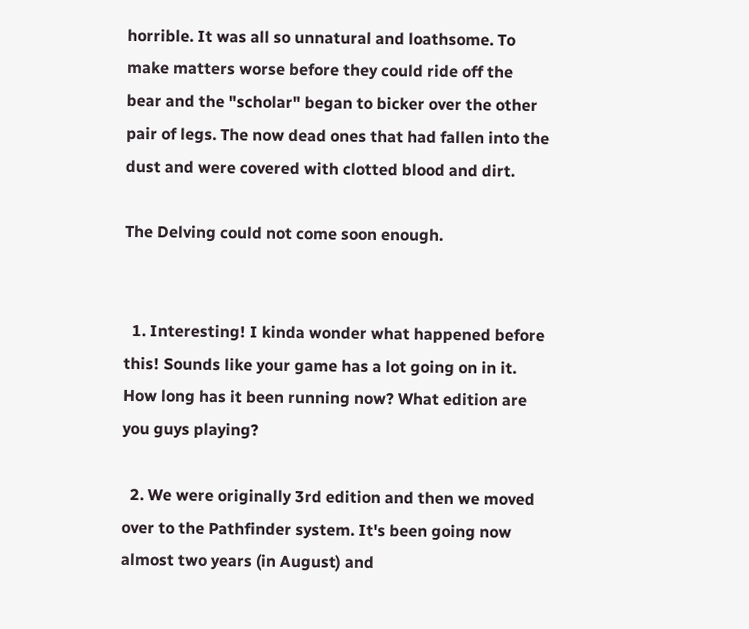horrible. It was all so unnatural and loathsome. To make matters worse before they could ride off the bear and the "scholar" began to bicker over the other pair of legs. The now dead ones that had fallen into the dust and were covered with clotted blood and dirt.

The Delving could not come soon enough.


  1. Interesting! I kinda wonder what happened before this! Sounds like your game has a lot going on in it. How long has it been running now? What edition are you guys playing?

  2. We were originally 3rd edition and then we moved over to the Pathfinder system. It's been going now almost two years (in August) and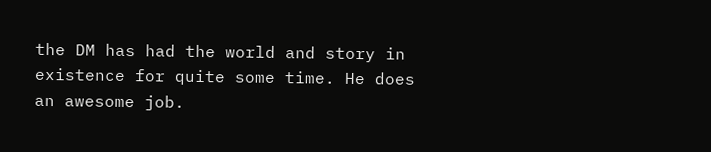the DM has had the world and story in existence for quite some time. He does an awesome job.